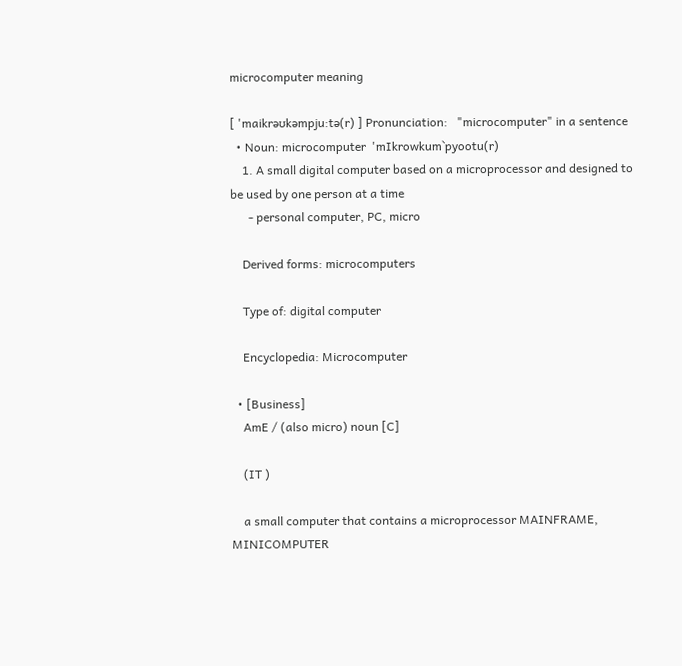microcomputer meaning

[ 'maikrəʊkəmpju:tə(r) ] Pronunciation:   "microcomputer" in a sentence
  • Noun: microcomputer  'mIkrowkum`pyootu(r)
    1. A small digital computer based on a microprocessor and designed to be used by one person at a time
      - personal computer, PC, micro

    Derived forms: microcomputers

    Type of: digital computer

    Encyclopedia: Microcomputer

  • [Business]
    AmE / (also micro) noun [C]

    (IT )

    a small computer that contains a microprocessor MAINFRAME, MINICOMPUTER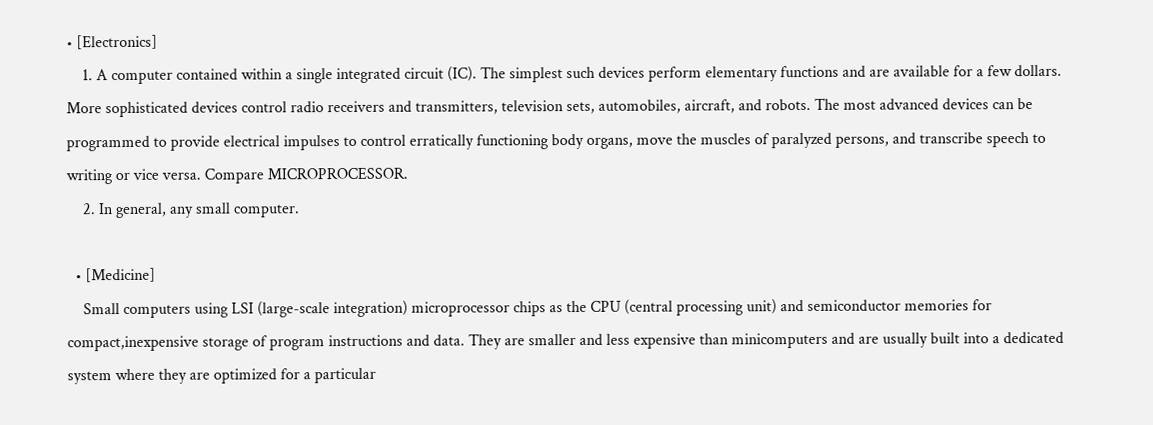• [Electronics]
    1. A computer contained within a single integrated circuit (IC). The simplest such devices perform elementary functions and are available for a few dollars. More sophisticated devices control radio receivers and transmitters, television sets, automobiles, aircraft, and robots. The most advanced devices can be programmed to provide electrical impulses to control erratically functioning body organs, move the muscles of paralyzed persons, and transcribe speech to writing or vice versa. Compare MICROPROCESSOR.
    2. In general, any small computer.

  • [Medicine]
    Small computers using LSI (large-scale integration) microprocessor chips as the CPU (central processing unit) and semiconductor memories for compact,inexpensive storage of program instructions and data. They are smaller and less expensive than minicomputers and are usually built into a dedicated system where they are optimized for a particular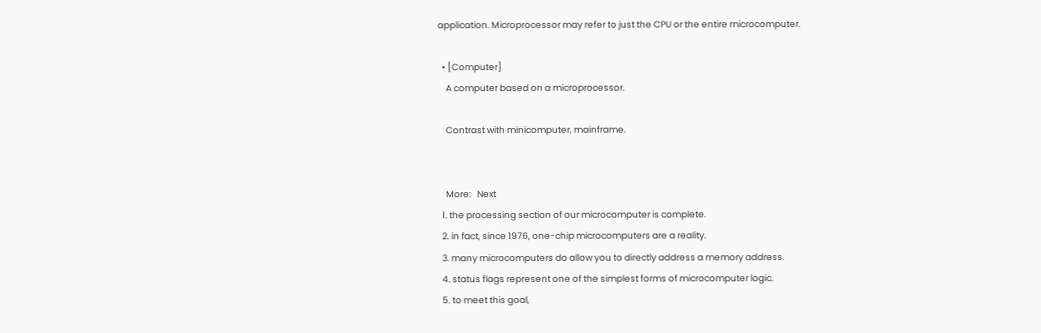application. Microprocessor may refer to just the CPU or the entire microcomputer.

  • [Computer]
    A computer based on a microprocessor.

    Contrast with minicomputer, mainframe.


    More:   Next
  1. the processing section of our microcomputer is complete.
  2. in fact, since 1976, one-chip microcomputers are a reality.
  3. many microcomputers do allow you to directly address a memory address.
  4. status flags represent one of the simplest forms of microcomputer logic.
  5. to meet this goal,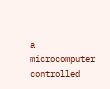a microcomputer controlled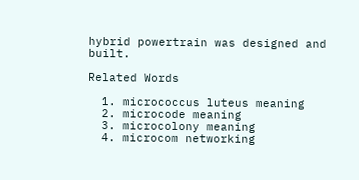hybrid powertrain was designed and built.

Related Words

  1. micrococcus luteus meaning
  2. microcode meaning
  3. microcolony meaning
  4. microcom networking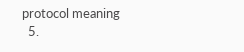protocol meaning
  5.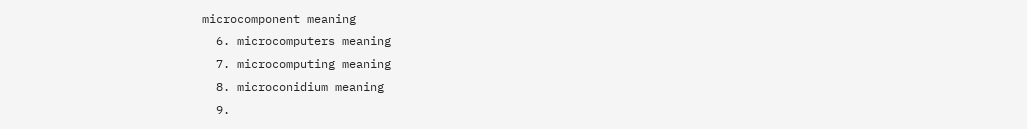microcomponent meaning
  6. microcomputers meaning
  7. microcomputing meaning
  8. microconidium meaning
  9.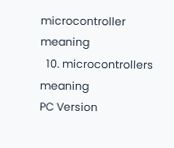microcontroller meaning
  10. microcontrollers meaning
PC Version